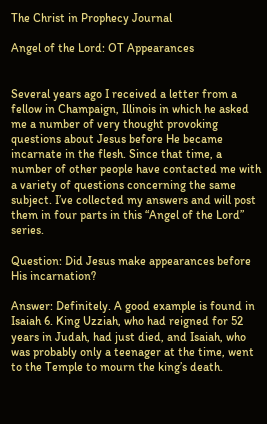The Christ in Prophecy Journal

Angel of the Lord: OT Appearances


Several years ago I received a letter from a fellow in Champaign, Illinois in which he asked me a number of very thought provoking questions about Jesus before He became incarnate in the flesh. Since that time, a number of other people have contacted me with a variety of questions concerning the same subject. I’ve collected my answers and will post them in four parts in this “Angel of the Lord” series.

Question: Did Jesus make appearances before His incarnation?

Answer: Definitely. A good example is found in Isaiah 6. King Uzziah, who had reigned for 52 years in Judah, had just died, and Isaiah, who was probably only a teenager at the time, went to the Temple to mourn the king’s death.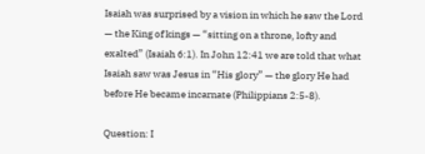Isaiah was surprised by a vision in which he saw the Lord — the King of kings — “sitting on a throne, lofty and exalted” (Isaiah 6:1). In John 12:41 we are told that what Isaiah saw was Jesus in “His glory” — the glory He had before He became incarnate (Philippians 2:5-8).

Question: I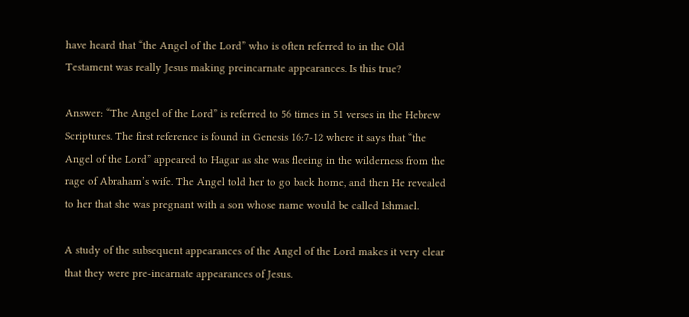have heard that “the Angel of the Lord” who is often referred to in the Old Testament was really Jesus making preincarnate appearances. Is this true?

Answer: “The Angel of the Lord” is referred to 56 times in 51 verses in the Hebrew Scriptures. The first reference is found in Genesis 16:7-12 where it says that “the Angel of the Lord” appeared to Hagar as she was fleeing in the wilderness from the rage of Abraham’s wife. The Angel told her to go back home, and then He revealed to her that she was pregnant with a son whose name would be called Ishmael.

A study of the subsequent appearances of the Angel of the Lord makes it very clear that they were pre-incarnate appearances of Jesus.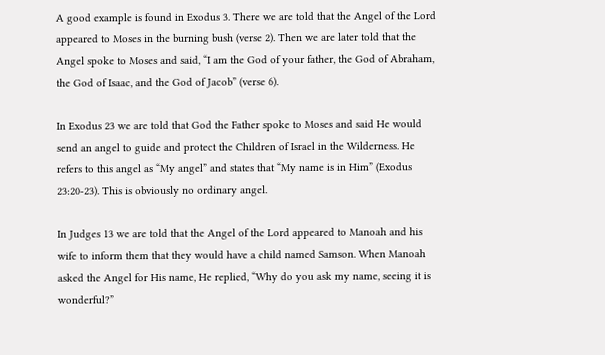A good example is found in Exodus 3. There we are told that the Angel of the Lord appeared to Moses in the burning bush (verse 2). Then we are later told that the Angel spoke to Moses and said, “I am the God of your father, the God of Abraham, the God of Isaac, and the God of Jacob” (verse 6).

In Exodus 23 we are told that God the Father spoke to Moses and said He would send an angel to guide and protect the Children of Israel in the Wilderness. He refers to this angel as “My angel” and states that “My name is in Him” (Exodus 23:20-23). This is obviously no ordinary angel.

In Judges 13 we are told that the Angel of the Lord appeared to Manoah and his wife to inform them that they would have a child named Samson. When Manoah asked the Angel for His name, He replied, “Why do you ask my name, seeing it is wonderful?”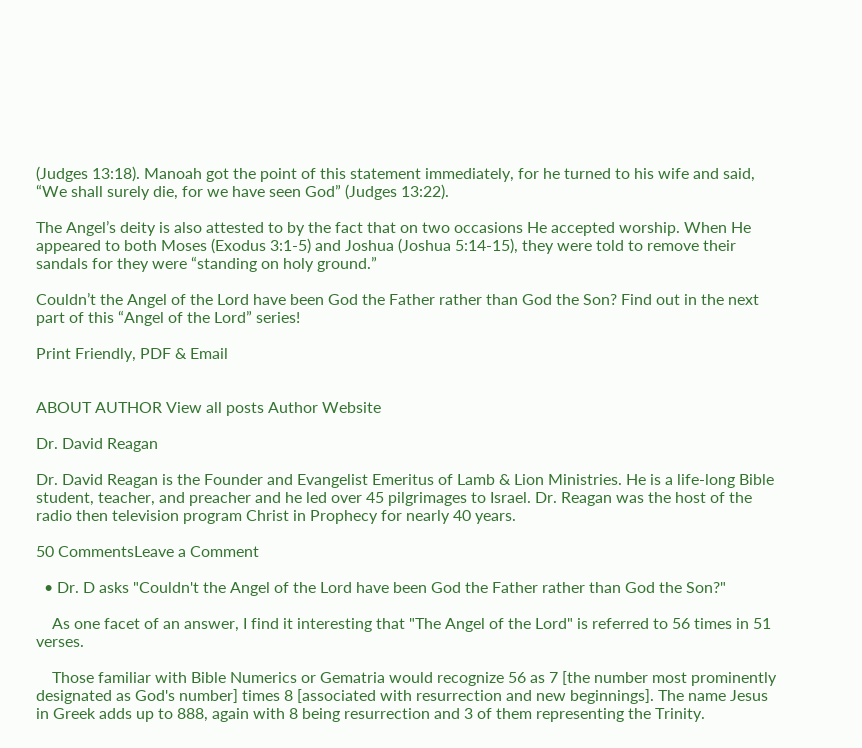(Judges 13:18). Manoah got the point of this statement immediately, for he turned to his wife and said, “We shall surely die, for we have seen God” (Judges 13:22).

The Angel’s deity is also attested to by the fact that on two occasions He accepted worship. When He appeared to both Moses (Exodus 3:1-5) and Joshua (Joshua 5:14-15), they were told to remove their sandals for they were “standing on holy ground.”

Couldn’t the Angel of the Lord have been God the Father rather than God the Son? Find out in the next part of this “Angel of the Lord” series!

Print Friendly, PDF & Email


ABOUT AUTHOR View all posts Author Website

Dr. David Reagan

Dr. David Reagan is the Founder and Evangelist Emeritus of Lamb & Lion Ministries. He is a life-long Bible student, teacher, and preacher and he led over 45 pilgrimages to Israel. Dr. Reagan was the host of the radio then television program Christ in Prophecy for nearly 40 years.

50 CommentsLeave a Comment

  • Dr. D asks "Couldn't the Angel of the Lord have been God the Father rather than God the Son?"

    As one facet of an answer, I find it interesting that "The Angel of the Lord" is referred to 56 times in 51 verses.

    Those familiar with Bible Numerics or Gematria would recognize 56 as 7 [the number most prominently designated as God's number] times 8 [associated with resurrection and new beginnings]. The name Jesus in Greek adds up to 888, again with 8 being resurrection and 3 of them representing the Trinity.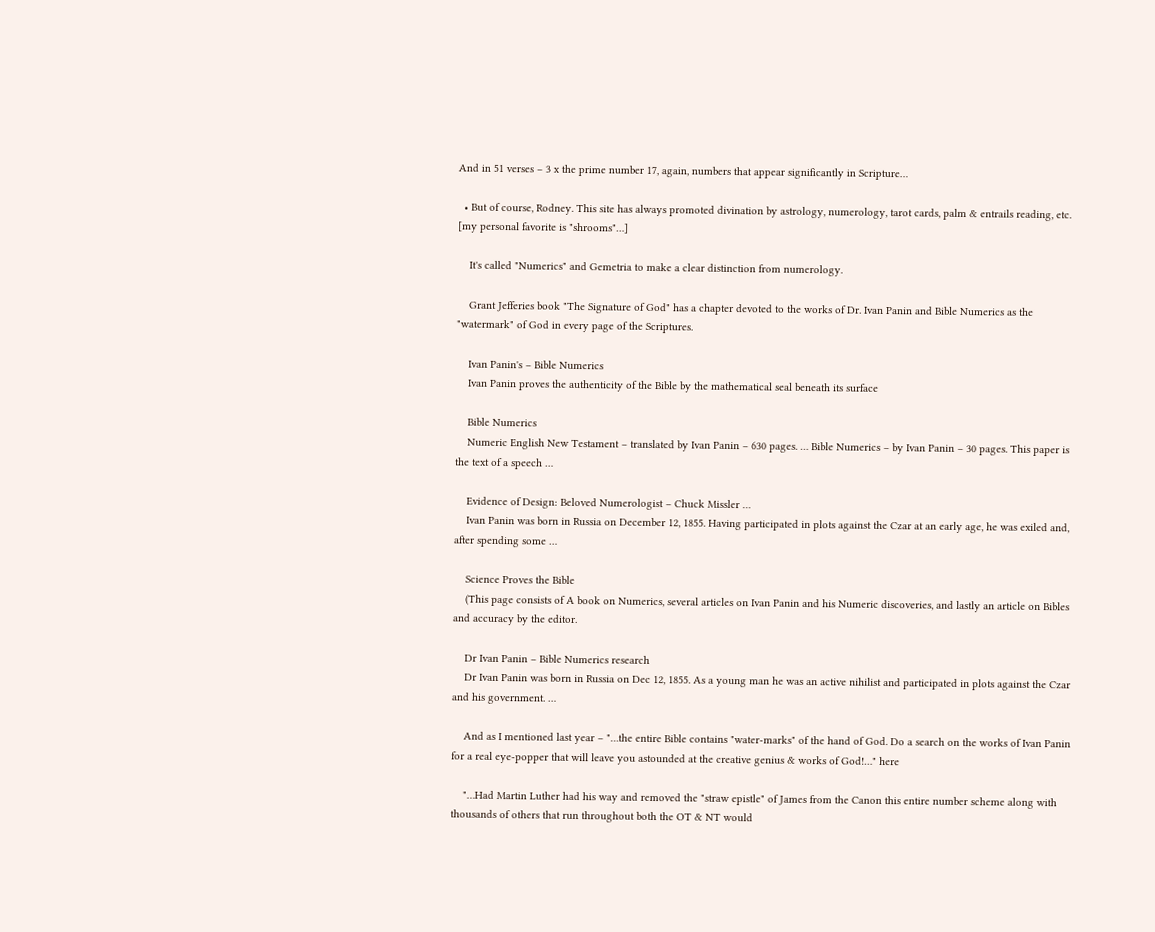And in 51 verses – 3 x the prime number 17, again, numbers that appear significantly in Scripture…

  • But of course, Rodney. This site has always promoted divination by astrology, numerology, tarot cards, palm & entrails reading, etc. [my personal favorite is "shrooms"…]

    It's called "Numerics" and Gemetria to make a clear distinction from numerology.

    Grant Jefferies book "The Signature of God" has a chapter devoted to the works of Dr. Ivan Panin and Bible Numerics as the "watermark" of God in every page of the Scriptures.

    Ivan Panin's – Bible Numerics
    Ivan Panin proves the authenticity of the Bible by the mathematical seal beneath its surface

    Bible Numerics
    Numeric English New Testament – translated by Ivan Panin – 630 pages. … Bible Numerics – by Ivan Panin – 30 pages. This paper is the text of a speech …

    Evidence of Design: Beloved Numerologist – Chuck Missler …
    Ivan Panin was born in Russia on December 12, 1855. Having participated in plots against the Czar at an early age, he was exiled and, after spending some …

    Science Proves the Bible
    (This page consists of A book on Numerics, several articles on Ivan Panin and his Numeric discoveries, and lastly an article on Bibles and accuracy by the editor.

    Dr Ivan Panin – Bible Numerics research
    Dr Ivan Panin was born in Russia on Dec 12, 1855. As a young man he was an active nihilist and participated in plots against the Czar and his government. …

    And as I mentioned last year – "…the entire Bible contains "water-marks" of the hand of God. Do a search on the works of Ivan Panin for a real eye-popper that will leave you astounded at the creative genius & works of God!…" here

    "…Had Martin Luther had his way and removed the "straw epistle" of James from the Canon this entire number scheme along with thousands of others that run throughout both the OT & NT would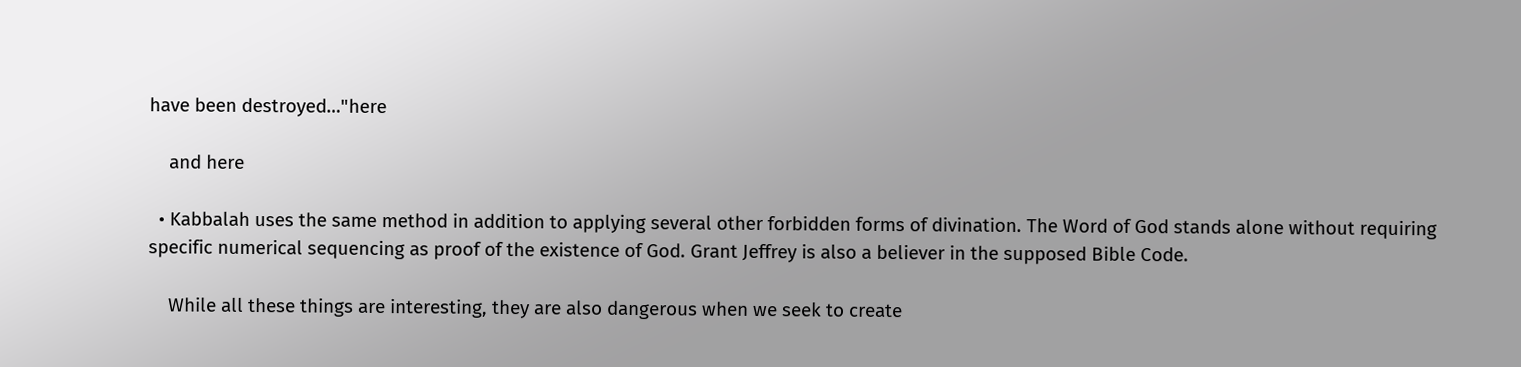have been destroyed…"here

    and here

  • Kabbalah uses the same method in addition to applying several other forbidden forms of divination. The Word of God stands alone without requiring specific numerical sequencing as proof of the existence of God. Grant Jeffrey is also a believer in the supposed Bible Code.

    While all these things are interesting, they are also dangerous when we seek to create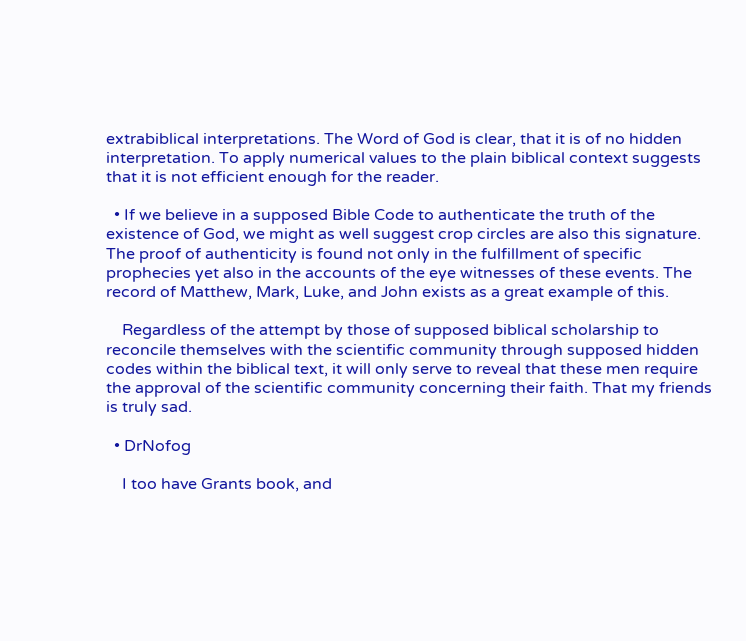extrabiblical interpretations. The Word of God is clear, that it is of no hidden interpretation. To apply numerical values to the plain biblical context suggests that it is not efficient enough for the reader.

  • If we believe in a supposed Bible Code to authenticate the truth of the existence of God, we might as well suggest crop circles are also this signature. The proof of authenticity is found not only in the fulfillment of specific prophecies yet also in the accounts of the eye witnesses of these events. The record of Matthew, Mark, Luke, and John exists as a great example of this.

    Regardless of the attempt by those of supposed biblical scholarship to reconcile themselves with the scientific community through supposed hidden codes within the biblical text, it will only serve to reveal that these men require the approval of the scientific community concerning their faith. That my friends is truly sad.

  • DrNofog

    I too have Grants book, and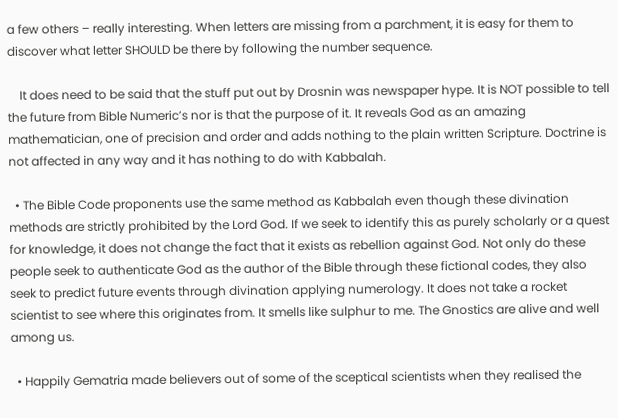a few others – really interesting. When letters are missing from a parchment, it is easy for them to discover what letter SHOULD be there by following the number sequence.

    It does need to be said that the stuff put out by Drosnin was newspaper hype. It is NOT possible to tell the future from Bible Numeric’s nor is that the purpose of it. It reveals God as an amazing mathematician, one of precision and order and adds nothing to the plain written Scripture. Doctrine is not affected in any way and it has nothing to do with Kabbalah.

  • The Bible Code proponents use the same method as Kabbalah even though these divination methods are strictly prohibited by the Lord God. If we seek to identify this as purely scholarly or a quest for knowledge, it does not change the fact that it exists as rebellion against God. Not only do these people seek to authenticate God as the author of the Bible through these fictional codes, they also seek to predict future events through divination applying numerology. It does not take a rocket scientist to see where this originates from. It smells like sulphur to me. The Gnostics are alive and well among us.

  • Happily Gematria made believers out of some of the sceptical scientists when they realised the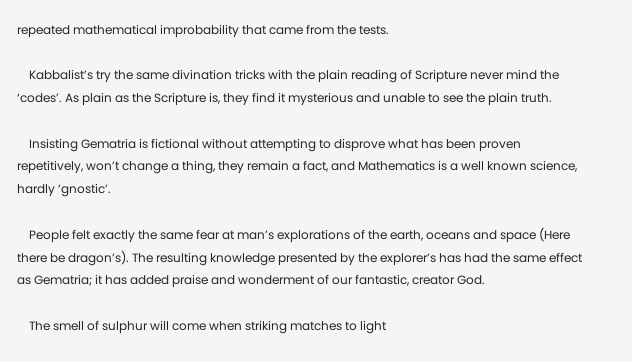repeated mathematical improbability that came from the tests.

    Kabbalist’s try the same divination tricks with the plain reading of Scripture never mind the ‘codes’. As plain as the Scripture is, they find it mysterious and unable to see the plain truth.

    Insisting Gematria is fictional without attempting to disprove what has been proven repetitively, won’t change a thing, they remain a fact, and Mathematics is a well known science, hardly ‘gnostic’.

    People felt exactly the same fear at man’s explorations of the earth, oceans and space (Here there be dragon’s). The resulting knowledge presented by the explorer’s has had the same effect as Gematria; it has added praise and wonderment of our fantastic, creator God.

    The smell of sulphur will come when striking matches to light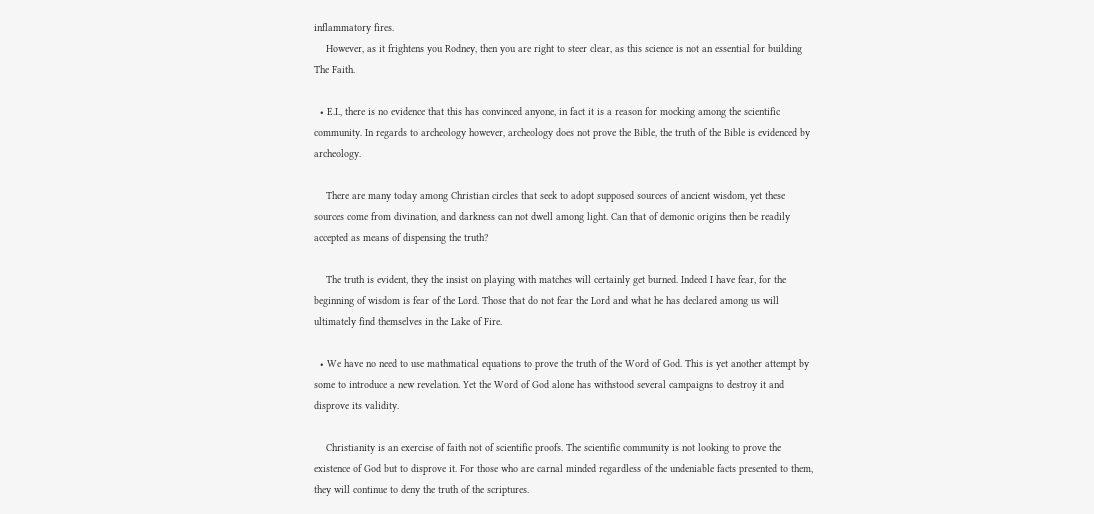inflammatory fires.
    However, as it frightens you Rodney, then you are right to steer clear, as this science is not an essential for building The Faith.

  • E.I., there is no evidence that this has convinced anyone, in fact it is a reason for mocking among the scientific community. In regards to archeology however, archeology does not prove the Bible, the truth of the Bible is evidenced by archeology.

    There are many today among Christian circles that seek to adopt supposed sources of ancient wisdom, yet these sources come from divination, and darkness can not dwell among light. Can that of demonic origins then be readily accepted as means of dispensing the truth?

    The truth is evident, they the insist on playing with matches will certainly get burned. Indeed I have fear, for the beginning of wisdom is fear of the Lord. Those that do not fear the Lord and what he has declared among us will ultimately find themselves in the Lake of Fire.

  • We have no need to use mathmatical equations to prove the truth of the Word of God. This is yet another attempt by some to introduce a new revelation. Yet the Word of God alone has withstood several campaigns to destroy it and disprove its validity.

    Christianity is an exercise of faith not of scientific proofs. The scientific community is not looking to prove the existence of God but to disprove it. For those who are carnal minded regardless of the undeniable facts presented to them, they will continue to deny the truth of the scriptures.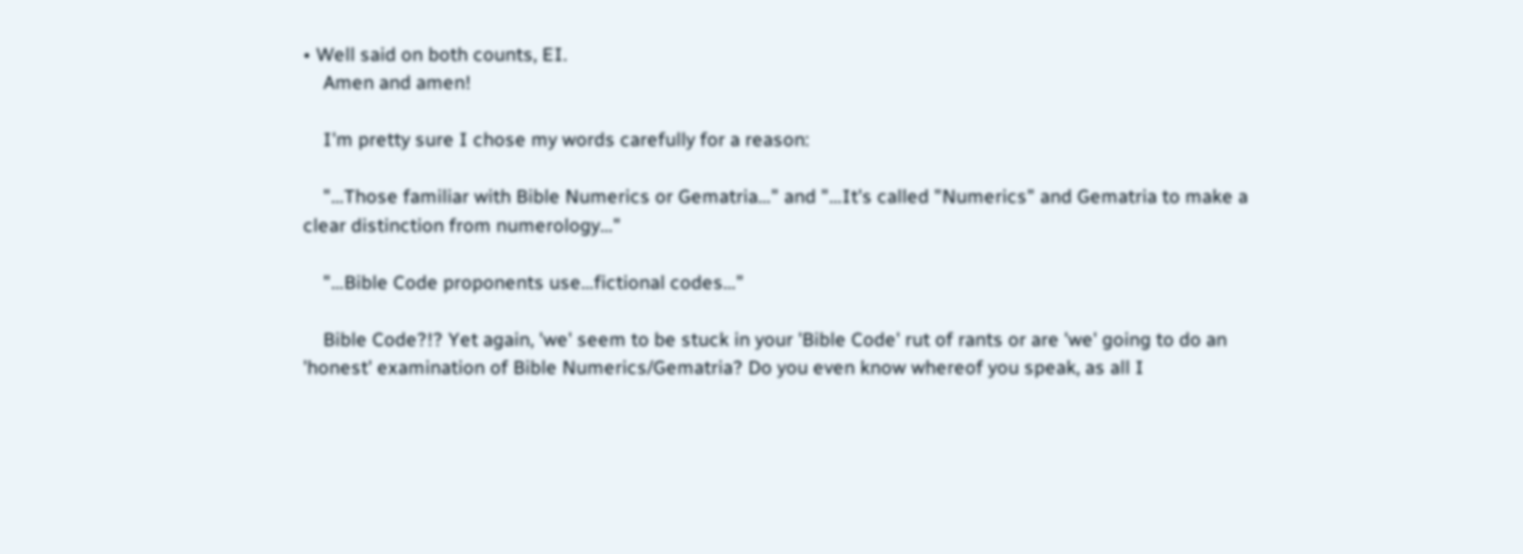• Well said on both counts, EI.
    Amen and amen!

    I'm pretty sure I chose my words carefully for a reason:

    "…Those familiar with Bible Numerics or Gematria…" and "…It's called "Numerics" and Gematria to make a clear distinction from numerology…"

    "…Bible Code proponents use…fictional codes…"

    Bible Code?!? Yet again, 'we' seem to be stuck in your 'Bible Code' rut of rants or are 'we' going to do an 'honest' examination of Bible Numerics/Gematria? Do you even know whereof you speak, as all I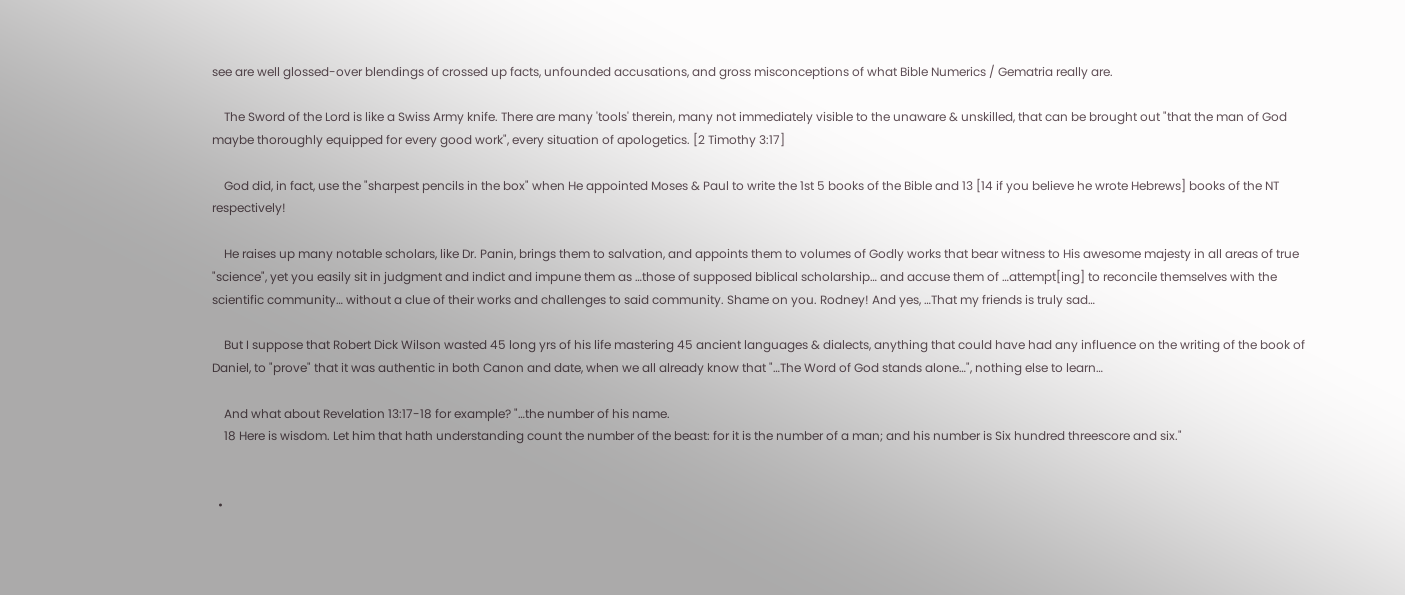see are well glossed-over blendings of crossed up facts, unfounded accusations, and gross misconceptions of what Bible Numerics / Gematria really are.

    The Sword of the Lord is like a Swiss Army knife. There are many 'tools' therein, many not immediately visible to the unaware & unskilled, that can be brought out "that the man of God maybe thoroughly equipped for every good work", every situation of apologetics. [2 Timothy 3:17]

    God did, in fact, use the "sharpest pencils in the box" when He appointed Moses & Paul to write the 1st 5 books of the Bible and 13 [14 if you believe he wrote Hebrews] books of the NT respectively!

    He raises up many notable scholars, like Dr. Panin, brings them to salvation, and appoints them to volumes of Godly works that bear witness to His awesome majesty in all areas of true "science", yet you easily sit in judgment and indict and impune them as …those of supposed biblical scholarship… and accuse them of …attempt[ing] to reconcile themselves with the scientific community… without a clue of their works and challenges to said community. Shame on you. Rodney! And yes, …That my friends is truly sad…

    But I suppose that Robert Dick Wilson wasted 45 long yrs of his life mastering 45 ancient languages & dialects, anything that could have had any influence on the writing of the book of Daniel, to "prove" that it was authentic in both Canon and date, when we all already know that "…The Word of God stands alone…", nothing else to learn…

    And what about Revelation 13:17-18 for example? "…the number of his name.
    18 Here is wisdom. Let him that hath understanding count the number of the beast: for it is the number of a man; and his number is Six hundred threescore and six."


  •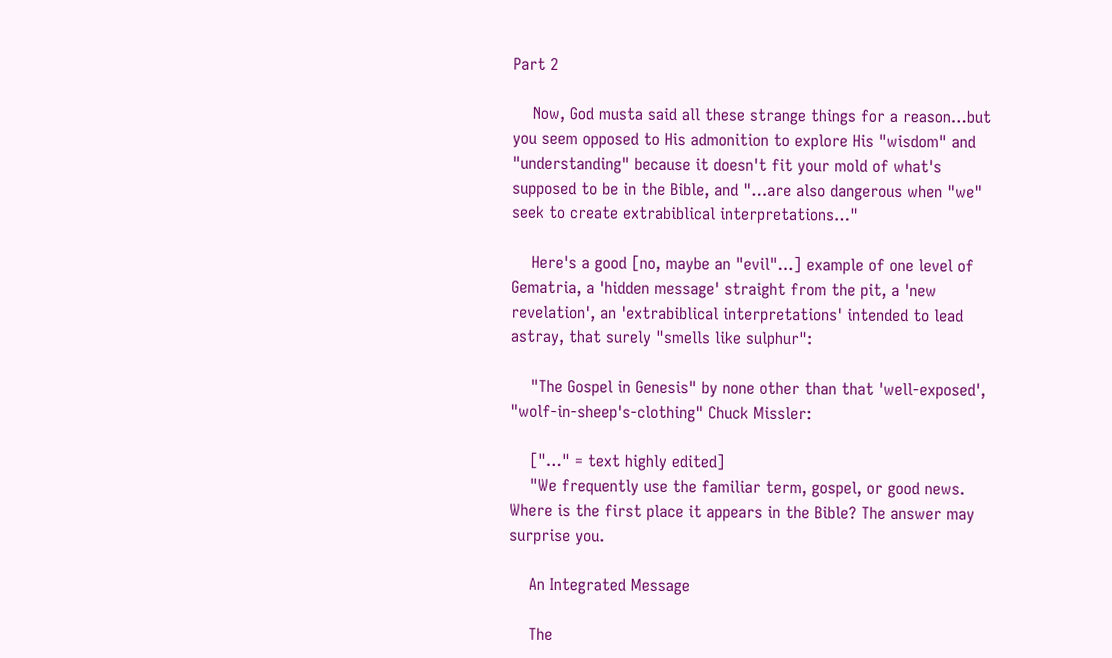Part 2

    Now, God musta said all these strange things for a reason…but you seem opposed to His admonition to explore His "wisdom" and "understanding" because it doesn't fit your mold of what's supposed to be in the Bible, and "…are also dangerous when "we" seek to create extrabiblical interpretations…"

    Here's a good [no, maybe an "evil"…] example of one level of Gematria, a 'hidden message' straight from the pit, a 'new revelation', an 'extrabiblical interpretations' intended to lead astray, that surely "smells like sulphur":

    "The Gospel in Genesis" by none other than that 'well-exposed', "wolf-in-sheep's-clothing" Chuck Missler:

    ["…" = text highly edited]
    "We frequently use the familiar term, gospel, or good news. Where is the first place it appears in the Bible? The answer may surprise you.

    An Integrated Message

    The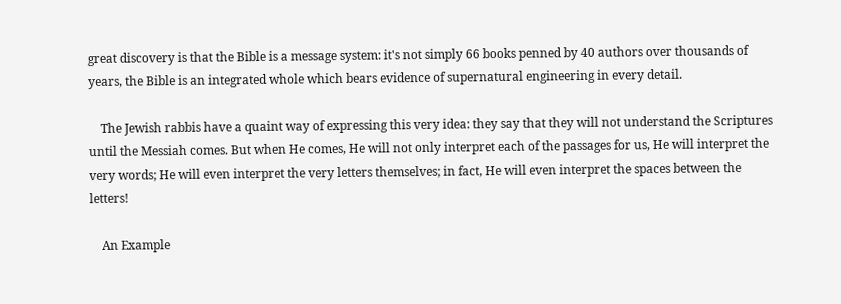great discovery is that the Bible is a message system: it's not simply 66 books penned by 40 authors over thousands of years, the Bible is an integrated whole which bears evidence of supernatural engineering in every detail.

    The Jewish rabbis have a quaint way of expressing this very idea: they say that they will not understand the Scriptures until the Messiah comes. But when He comes, He will not only interpret each of the passages for us, He will interpret the very words; He will even interpret the very letters themselves; in fact, He will even interpret the spaces between the letters!

    An Example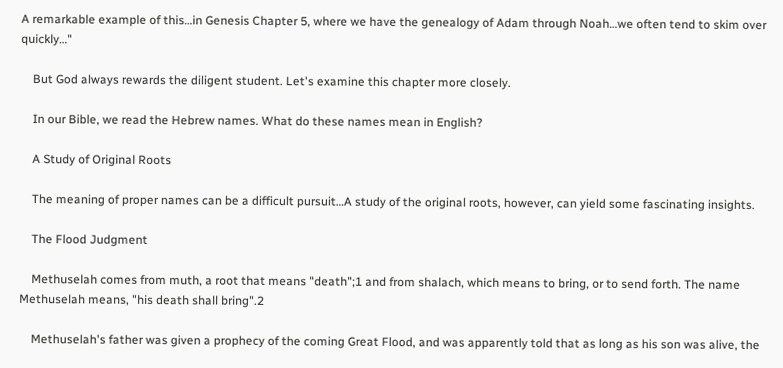A remarkable example of this…in Genesis Chapter 5, where we have the genealogy of Adam through Noah…we often tend to skim over quickly…"

    But God always rewards the diligent student. Let's examine this chapter more closely.

    In our Bible, we read the Hebrew names. What do these names mean in English?

    A Study of Original Roots

    The meaning of proper names can be a difficult pursuit…A study of the original roots, however, can yield some fascinating insights.

    The Flood Judgment

    Methuselah comes from muth, a root that means "death";1 and from shalach, which means to bring, or to send forth. The name Methuselah means, "his death shall bring".2

    Methuselah's father was given a prophecy of the coming Great Flood, and was apparently told that as long as his son was alive, the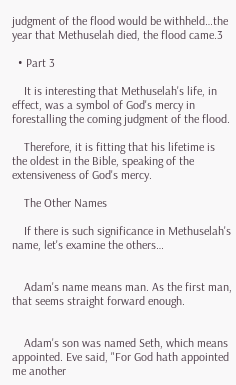judgment of the flood would be withheld…the year that Methuselah died, the flood came.3

  • Part 3

    It is interesting that Methuselah's life, in effect, was a symbol of God's mercy in forestalling the coming judgment of the flood.

    Therefore, it is fitting that his lifetime is the oldest in the Bible, speaking of the extensiveness of God's mercy.

    The Other Names

    If there is such significance in Methuselah's name, let's examine the others…


    Adam's name means man. As the first man, that seems straight forward enough.


    Adam's son was named Seth, which means appointed. Eve said, "For God hath appointed me another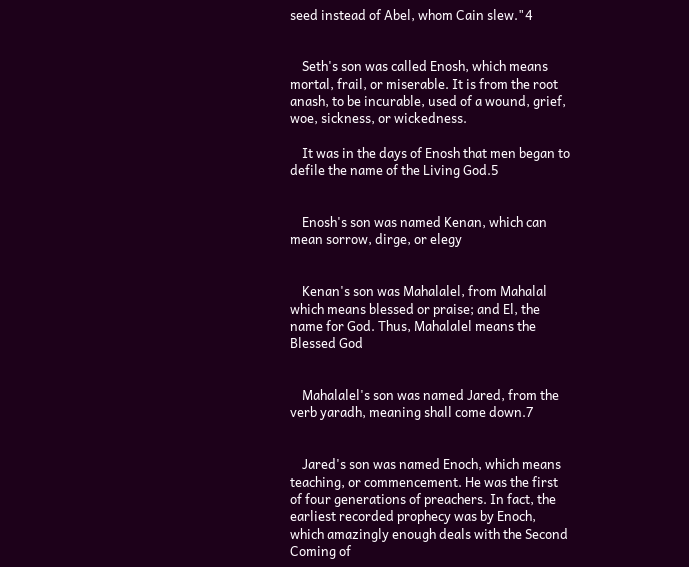seed instead of Abel, whom Cain slew."4


    Seth's son was called Enosh, which means mortal, frail, or miserable. It is from the root anash, to be incurable, used of a wound, grief, woe, sickness, or wickedness.

    It was in the days of Enosh that men began to defile the name of the Living God.5


    Enosh's son was named Kenan, which can mean sorrow, dirge, or elegy


    Kenan's son was Mahalalel, from Mahalal which means blessed or praise; and El, the name for God. Thus, Mahalalel means the Blessed God


    Mahalalel's son was named Jared, from the verb yaradh, meaning shall come down.7


    Jared's son was named Enoch, which means teaching, or commencement. He was the first of four generations of preachers. In fact, the earliest recorded prophecy was by Enoch, which amazingly enough deals with the Second Coming of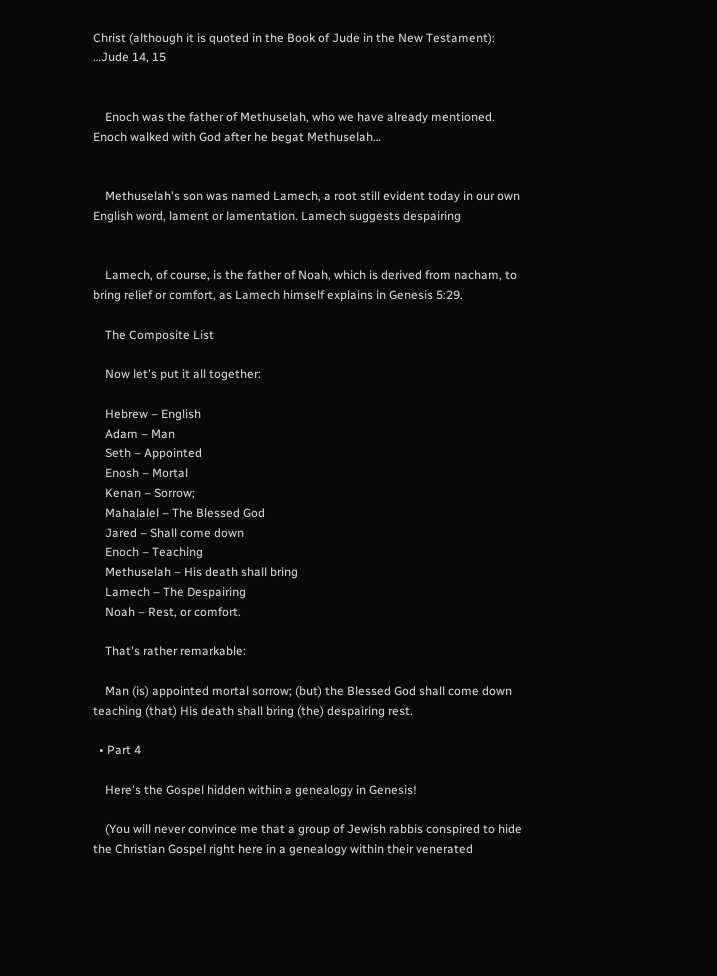Christ (although it is quoted in the Book of Jude in the New Testament): …Jude 14, 15


    Enoch was the father of Methuselah, who we have already mentioned. Enoch walked with God after he begat Methuselah…


    Methuselah's son was named Lamech, a root still evident today in our own English word, lament or lamentation. Lamech suggests despairing


    Lamech, of course, is the father of Noah, which is derived from nacham, to bring relief or comfort, as Lamech himself explains in Genesis 5:29.

    The Composite List

    Now let's put it all together:

    Hebrew – English
    Adam – Man
    Seth – Appointed
    Enosh – Mortal
    Kenan – Sorrow;
    Mahalalel – The Blessed God
    Jared – Shall come down
    Enoch – Teaching
    Methuselah – His death shall bring
    Lamech – The Despairing
    Noah – Rest, or comfort.

    That's rather remarkable:

    Man (is) appointed mortal sorrow; (but) the Blessed God shall come down teaching (that) His death shall bring (the) despairing rest.

  • Part 4

    Here's the Gospel hidden within a genealogy in Genesis!

    (You will never convince me that a group of Jewish rabbis conspired to hide the Christian Gospel right here in a genealogy within their venerated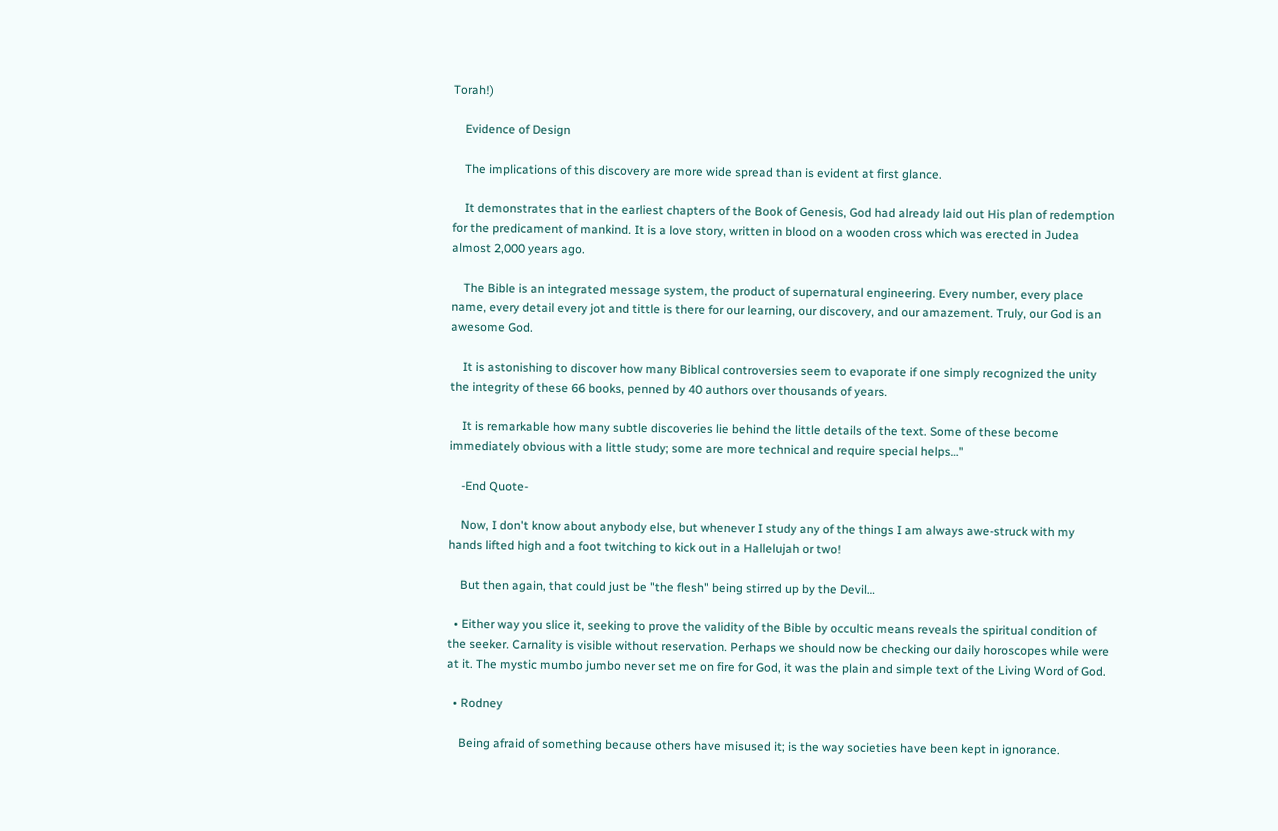Torah!)

    Evidence of Design

    The implications of this discovery are more wide spread than is evident at first glance.

    It demonstrates that in the earliest chapters of the Book of Genesis, God had already laid out His plan of redemption for the predicament of mankind. It is a love story, written in blood on a wooden cross which was erected in Judea almost 2,000 years ago.

    The Bible is an integrated message system, the product of supernatural engineering. Every number, every place name, every detail every jot and tittle is there for our learning, our discovery, and our amazement. Truly, our God is an awesome God.

    It is astonishing to discover how many Biblical controversies seem to evaporate if one simply recognized the unity the integrity of these 66 books, penned by 40 authors over thousands of years.

    It is remarkable how many subtle discoveries lie behind the little details of the text. Some of these become immediately obvious with a little study; some are more technical and require special helps…"

    -End Quote-

    Now, I don't know about anybody else, but whenever I study any of the things I am always awe-struck with my hands lifted high and a foot twitching to kick out in a Hallelujah or two!

    But then again, that could just be "the flesh" being stirred up by the Devil…

  • Either way you slice it, seeking to prove the validity of the Bible by occultic means reveals the spiritual condition of the seeker. Carnality is visible without reservation. Perhaps we should now be checking our daily horoscopes while were at it. The mystic mumbo jumbo never set me on fire for God, it was the plain and simple text of the Living Word of God.

  • Rodney

    Being afraid of something because others have misused it; is the way societies have been kept in ignorance.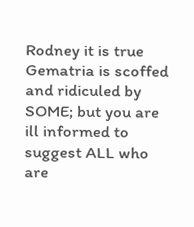Rodney it is true Gematria is scoffed and ridiculed by SOME; but you are ill informed to suggest ALL who are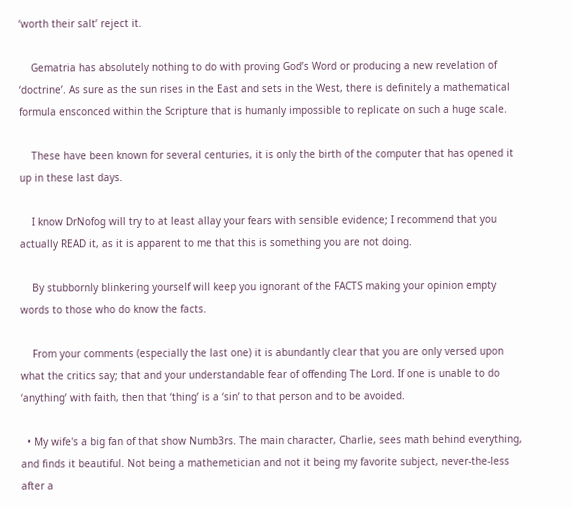‘worth their salt’ reject it.

    Gematria has absolutely nothing to do with proving God’s Word or producing a new revelation of ‘doctrine’. As sure as the sun rises in the East and sets in the West, there is definitely a mathematical formula ensconced within the Scripture that is humanly impossible to replicate on such a huge scale.

    These have been known for several centuries, it is only the birth of the computer that has opened it up in these last days.

    I know DrNofog will try to at least allay your fears with sensible evidence; I recommend that you actually READ it, as it is apparent to me that this is something you are not doing.

    By stubbornly blinkering yourself will keep you ignorant of the FACTS making your opinion empty words to those who do know the facts.

    From your comments (especially the last one) it is abundantly clear that you are only versed upon what the critics say; that and your understandable fear of offending The Lord. If one is unable to do ‘anything’ with faith, then that ‘thing’ is a ‘sin’ to that person and to be avoided.

  • My wife's a big fan of that show Numb3rs. The main character, Charlie, sees math behind everything, and finds it beautiful. Not being a mathemetician and not it being my favorite subject, never-the-less after a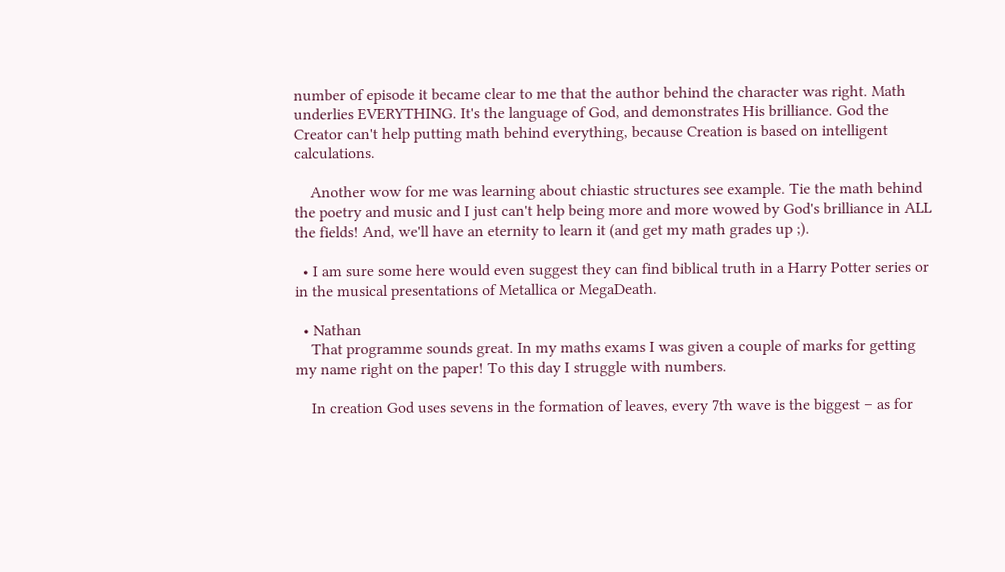number of episode it became clear to me that the author behind the character was right. Math underlies EVERYTHING. It's the language of God, and demonstrates His brilliance. God the Creator can't help putting math behind everything, because Creation is based on intelligent calculations.

    Another wow for me was learning about chiastic structures see example. Tie the math behind the poetry and music and I just can't help being more and more wowed by God's brilliance in ALL the fields! And, we'll have an eternity to learn it (and get my math grades up ;).

  • I am sure some here would even suggest they can find biblical truth in a Harry Potter series or in the musical presentations of Metallica or MegaDeath.

  • Nathan
    That programme sounds great. In my maths exams I was given a couple of marks for getting my name right on the paper! To this day I struggle with numbers.

    In creation God uses sevens in the formation of leaves, every 7th wave is the biggest – as for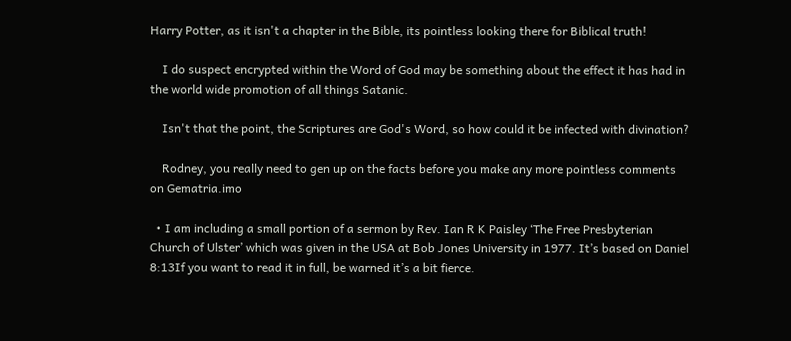Harry Potter, as it isn't a chapter in the Bible, its pointless looking there for Biblical truth!

    I do suspect encrypted within the Word of God may be something about the effect it has had in the world wide promotion of all things Satanic.

    Isn't that the point, the Scriptures are God's Word, so how could it be infected with divination?

    Rodney, you really need to gen up on the facts before you make any more pointless comments on Gematria.imo

  • I am including a small portion of a sermon by Rev. Ian R K Paisley ‘The Free Presbyterian Church of Ulster’ which was given in the USA at Bob Jones University in 1977. It’s based on Daniel 8:13If you want to read it in full, be warned it’s a bit fierce.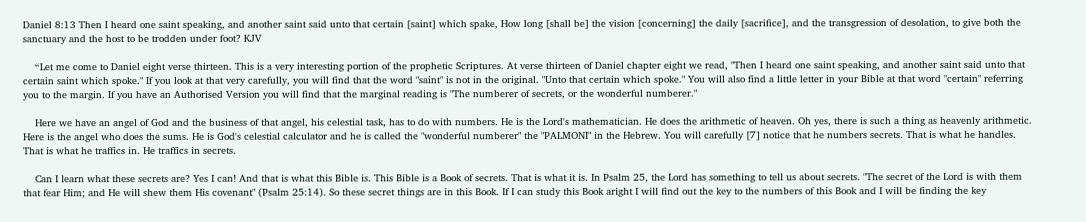Daniel 8:13 Then I heard one saint speaking, and another saint said unto that certain [saint] which spake, How long [shall be] the vision [concerning] the daily [sacrifice], and the transgression of desolation, to give both the sanctuary and the host to be trodden under foot? KJV

    “Let me come to Daniel eight verse thirteen. This is a very interesting portion of the prophetic Scriptures. At verse thirteen of Daniel chapter eight we read, "Then I heard one saint speaking, and another saint said unto that certain saint which spoke." If you look at that very carefully, you will find that the word "saint" is not in the original. "Unto that certain which spoke." You will also find a little letter in your Bible at that word "certain" referring you to the margin. If you have an Authorised Version you will find that the marginal reading is "The numberer of secrets, or the wonderful numberer."

    Here we have an angel of God and the business of that angel, his celestial task, has to do with numbers. He is the Lord's mathematician. He does the arithmetic of heaven. Oh yes, there is such a thing as heavenly arithmetic. Here is the angel who does the sums. He is God's celestial calculator and he is called the "wonderful numberer" the "PALMONI" in the Hebrew. You will carefully [7] notice that he numbers secrets. That is what he handles. That is what he traffics in. He traffics in secrets.

    Can I learn what these secrets are? Yes I can! And that is what this Bible is. This Bible is a Book of secrets. That is what it is. In Psalm 25, the Lord has something to tell us about secrets. "The secret of the Lord is with them that fear Him; and He will shew them His covenant" (Psalm 25:14). So these secret things are in this Book. If I can study this Book aright I will find out the key to the numbers of this Book and I will be finding the key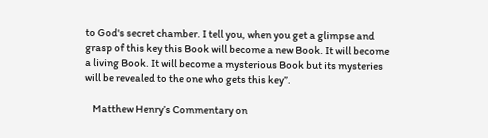to God's secret chamber. I tell you, when you get a glimpse and grasp of this key this Book will become a new Book. It will become a living Book. It will become a mysterious Book but its mysteries will be revealed to the one who gets this key”.

    Matthew Henry’s Commentary on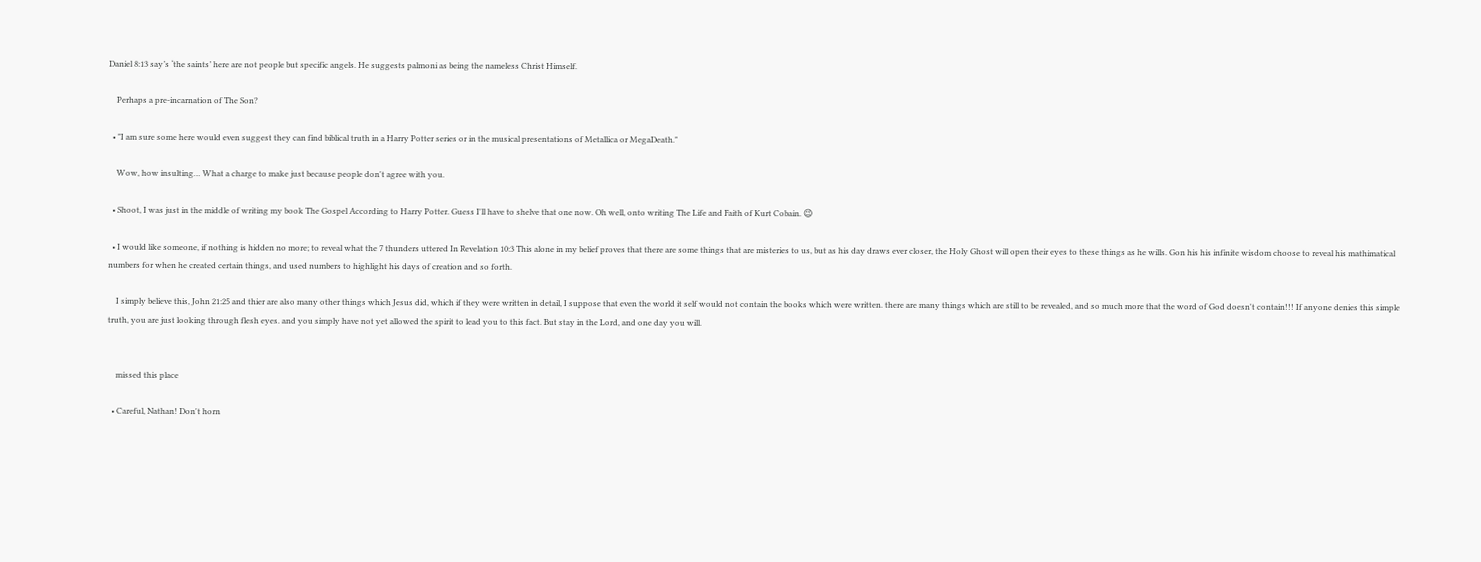Daniel 8:13 say’s ‘the saints’ here are not people but specific angels. He suggests palmoni as being the nameless Christ Himself.

    Perhaps a pre-incarnation of The Son?

  • "I am sure some here would even suggest they can find biblical truth in a Harry Potter series or in the musical presentations of Metallica or MegaDeath."

    Wow, how insulting… What a charge to make just because people don't agree with you.

  • Shoot, I was just in the middle of writing my book The Gospel According to Harry Potter. Guess I'll have to shelve that one now. Oh well, onto writing The Life and Faith of Kurt Cobain. 😉

  • I would like someone, if nothing is hidden no more; to reveal what the 7 thunders uttered In Revelation 10:3 This alone in my belief proves that there are some things that are misteries to us, but as his day draws ever closer, the Holy Ghost will open their eyes to these things as he wills. Gon his his infinite wisdom choose to reveal his mathimatical numbers for when he created certain things, and used numbers to highlight his days of creation and so forth.

    I simply believe this, John 21:25 and thier are also many other things which Jesus did, which if they were written in detail, I suppose that even the world it self would not contain the books which were written. there are many things which are still to be revealed, and so much more that the word of God doesn't contain!!! If anyone denies this simple truth, you are just looking through flesh eyes. and you simply have not yet allowed the spirit to lead you to this fact. But stay in the Lord, and one day you will.


    missed this place

  • Careful, Nathan! Don't horn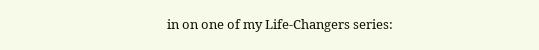in on one of my Life-Changers series: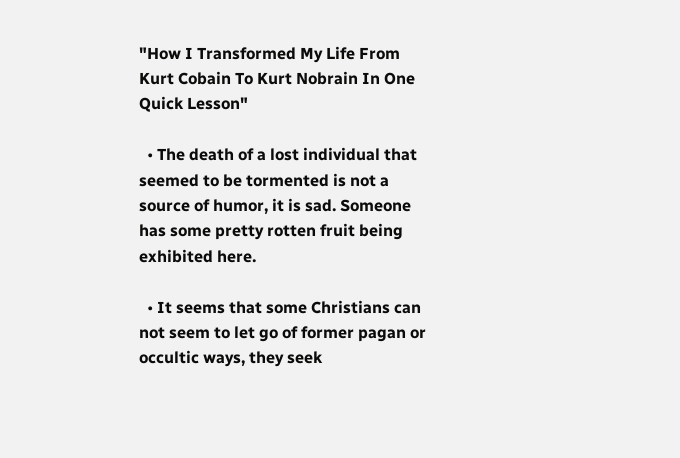"How I Transformed My Life From Kurt Cobain To Kurt Nobrain In One Quick Lesson"

  • The death of a lost individual that seemed to be tormented is not a source of humor, it is sad. Someone has some pretty rotten fruit being exhibited here.

  • It seems that some Christians can not seem to let go of former pagan or occultic ways, they seek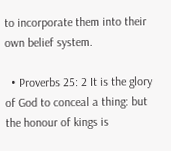to incorporate them into their own belief system.

  • Proverbs 25: 2 It is the glory of God to conceal a thing: but the honour of kings is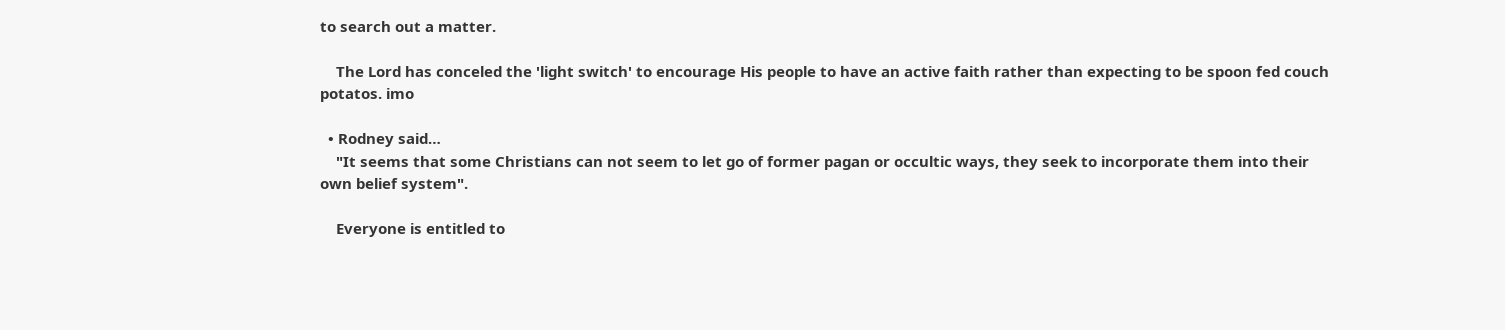to search out a matter.

    The Lord has conceled the 'light switch' to encourage His people to have an active faith rather than expecting to be spoon fed couch potatos. imo

  • Rodney said…
    "It seems that some Christians can not seem to let go of former pagan or occultic ways, they seek to incorporate them into their own belief system".

    Everyone is entitled to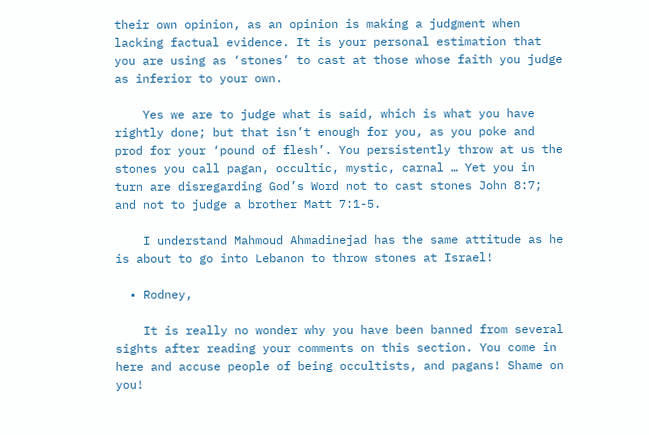their own opinion, as an opinion is making a judgment when lacking factual evidence. It is your personal estimation that you are using as ‘stones’ to cast at those whose faith you judge as inferior to your own.

    Yes we are to judge what is said, which is what you have rightly done; but that isn’t enough for you, as you poke and prod for your ‘pound of flesh’. You persistently throw at us the stones you call pagan, occultic, mystic, carnal … Yet you in turn are disregarding God’s Word not to cast stones John 8:7; and not to judge a brother Matt 7:1-5.

    I understand Mahmoud Ahmadinejad has the same attitude as he is about to go into Lebanon to throw stones at Israel!

  • Rodney,

    It is really no wonder why you have been banned from several sights after reading your comments on this section. You come in here and accuse people of being occultists, and pagans! Shame on you!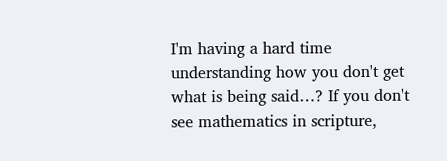I'm having a hard time understanding how you don't get what is being said…? If you don't see mathematics in scripture,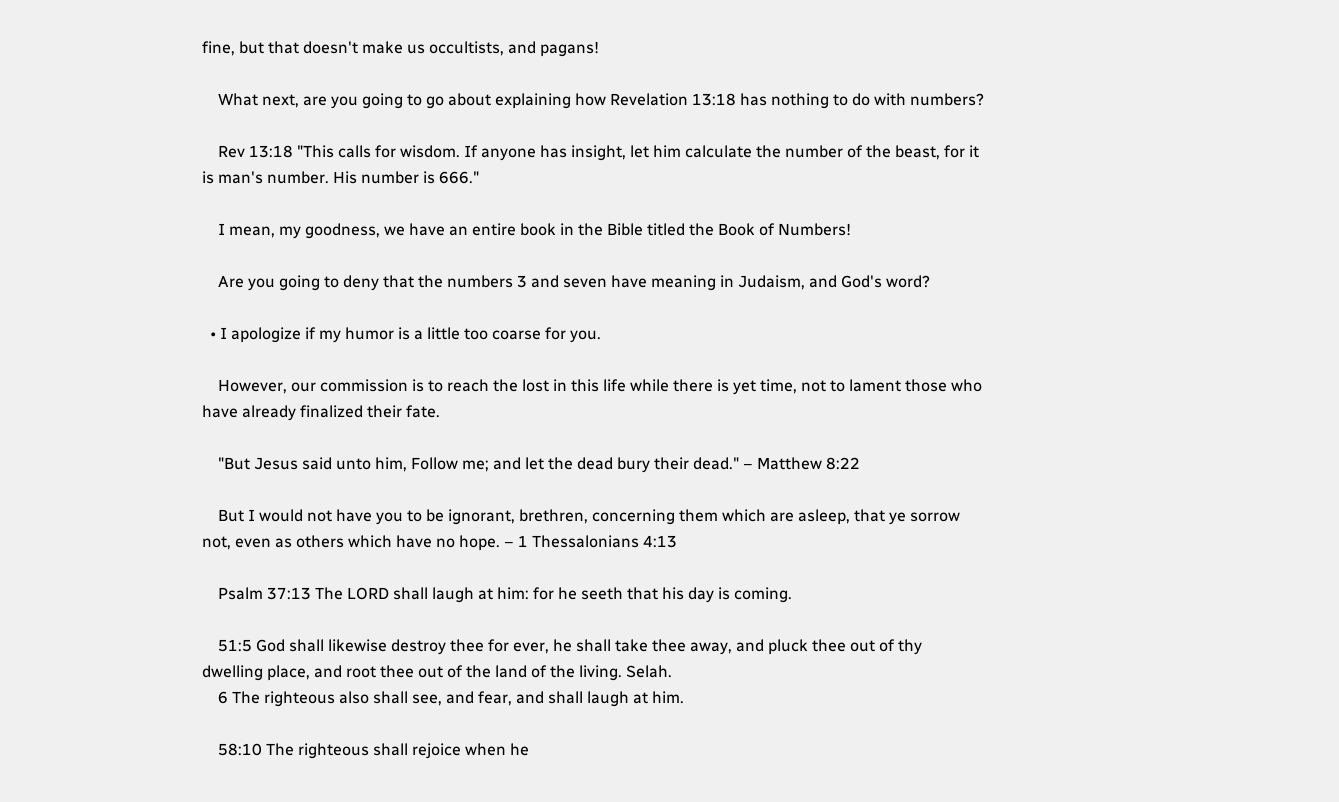fine, but that doesn't make us occultists, and pagans!

    What next, are you going to go about explaining how Revelation 13:18 has nothing to do with numbers?

    Rev 13:18 "This calls for wisdom. If anyone has insight, let him calculate the number of the beast, for it is man's number. His number is 666."

    I mean, my goodness, we have an entire book in the Bible titled the Book of Numbers!

    Are you going to deny that the numbers 3 and seven have meaning in Judaism, and God's word?

  • I apologize if my humor is a little too coarse for you.

    However, our commission is to reach the lost in this life while there is yet time, not to lament those who have already finalized their fate.

    "But Jesus said unto him, Follow me; and let the dead bury their dead." – Matthew 8:22

    But I would not have you to be ignorant, brethren, concerning them which are asleep, that ye sorrow not, even as others which have no hope. – 1 Thessalonians 4:13

    Psalm 37:13 The LORD shall laugh at him: for he seeth that his day is coming.

    51:5 God shall likewise destroy thee for ever, he shall take thee away, and pluck thee out of thy dwelling place, and root thee out of the land of the living. Selah.
    6 The righteous also shall see, and fear, and shall laugh at him.

    58:10 The righteous shall rejoice when he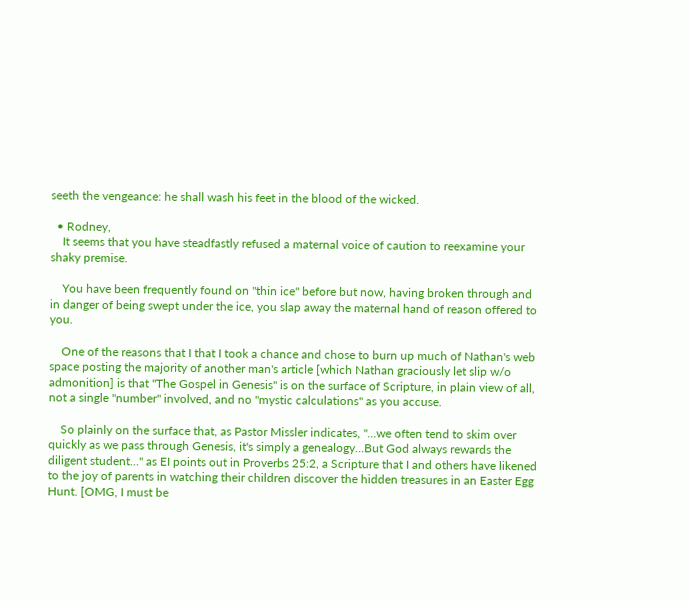seeth the vengeance: he shall wash his feet in the blood of the wicked.

  • Rodney,
    It seems that you have steadfastly refused a maternal voice of caution to reexamine your shaky premise.

    You have been frequently found on "thin ice" before but now, having broken through and in danger of being swept under the ice, you slap away the maternal hand of reason offered to you.

    One of the reasons that I that I took a chance and chose to burn up much of Nathan's web space posting the majority of another man's article [which Nathan graciously let slip w/o admonition] is that "The Gospel in Genesis" is on the surface of Scripture, in plain view of all, not a single "number" involved, and no "mystic calculations" as you accuse.

    So plainly on the surface that, as Pastor Missler indicates, "…we often tend to skim over quickly as we pass through Genesis, it's simply a genealogy…But God always rewards the diligent student…" as EI points out in Proverbs 25:2, a Scripture that I and others have likened to the joy of parents in watching their children discover the hidden treasures in an Easter Egg Hunt. [OMG, I must be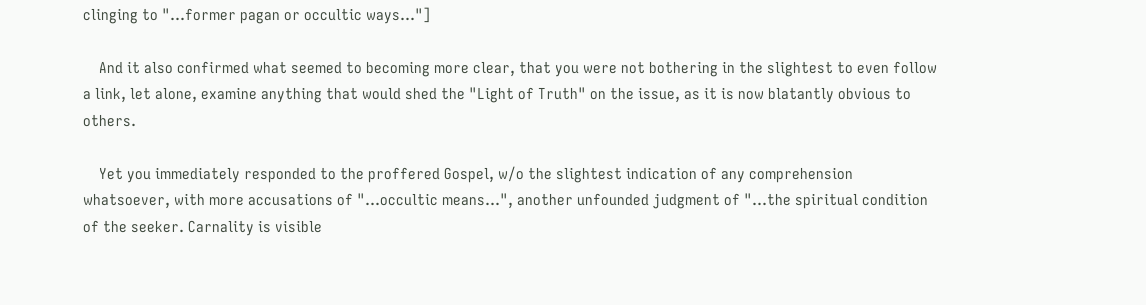clinging to "…former pagan or occultic ways…"]

    And it also confirmed what seemed to becoming more clear, that you were not bothering in the slightest to even follow a link, let alone, examine anything that would shed the "Light of Truth" on the issue, as it is now blatantly obvious to others.

    Yet you immediately responded to the proffered Gospel, w/o the slightest indication of any comprehension whatsoever, with more accusations of "…occultic means…", another unfounded judgment of "…the spiritual condition of the seeker. Carnality is visible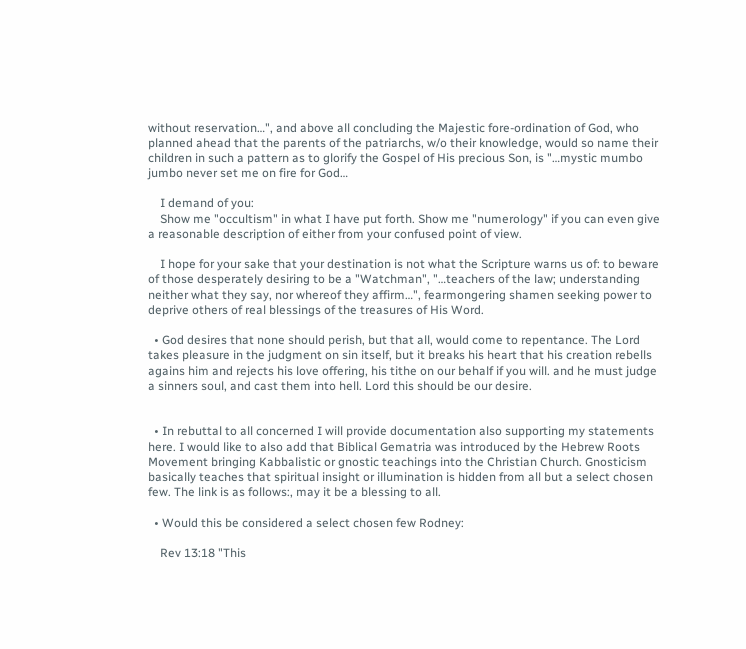without reservation…", and above all concluding the Majestic fore-ordination of God, who planned ahead that the parents of the patriarchs, w/o their knowledge, would so name their children in such a pattern as to glorify the Gospel of His precious Son, is "…mystic mumbo jumbo never set me on fire for God…

    I demand of you:
    Show me "occultism" in what I have put forth. Show me "numerology" if you can even give a reasonable description of either from your confused point of view.

    I hope for your sake that your destination is not what the Scripture warns us of: to beware of those desperately desiring to be a "Watchman", "…teachers of the law; understanding neither what they say, nor whereof they affirm…", fearmongering shamen seeking power to deprive others of real blessings of the treasures of His Word.

  • God desires that none should perish, but that all, would come to repentance. The Lord takes pleasure in the judgment on sin itself, but it breaks his heart that his creation rebells agains him and rejects his love offering, his tithe on our behalf if you will. and he must judge a sinners soul, and cast them into hell. Lord this should be our desire.


  • In rebuttal to all concerned I will provide documentation also supporting my statements here. I would like to also add that Biblical Gematria was introduced by the Hebrew Roots Movement bringing Kabbalistic or gnostic teachings into the Christian Church. Gnosticism basically teaches that spiritual insight or illumination is hidden from all but a select chosen few. The link is as follows:, may it be a blessing to all.

  • Would this be considered a select chosen few Rodney:

    Rev 13:18 "This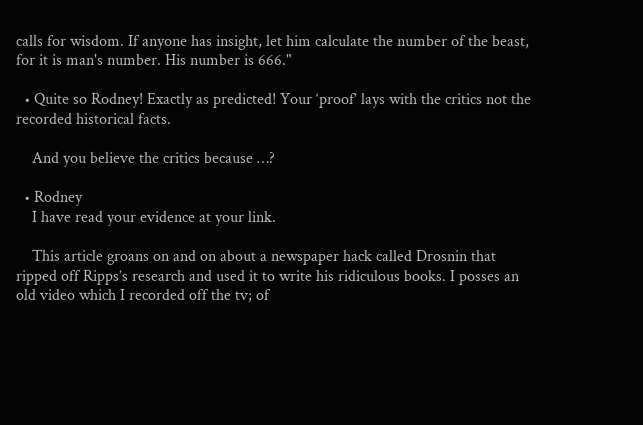calls for wisdom. If anyone has insight, let him calculate the number of the beast, for it is man's number. His number is 666."

  • Quite so Rodney! Exactly as predicted! Your ‘proof’ lays with the critics not the recorded historical facts.

    And you believe the critics because …?

  • Rodney
    I have read your evidence at your link.

    This article groans on and on about a newspaper hack called Drosnin that ripped off Ripps’s research and used it to write his ridiculous books. I posses an old video which I recorded off the tv; of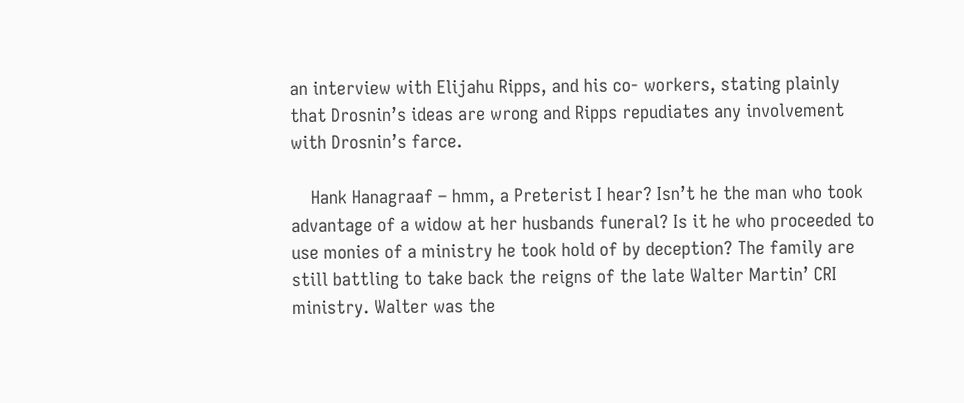an interview with Elijahu Ripps, and his co- workers, stating plainly that Drosnin’s ideas are wrong and Ripps repudiates any involvement with Drosnin’s farce.

    Hank Hanagraaf – hmm, a Preterist I hear? Isn’t he the man who took advantage of a widow at her husbands funeral? Is it he who proceeded to use monies of a ministry he took hold of by deception? The family are still battling to take back the reigns of the late Walter Martin’ CRI ministry. Walter was the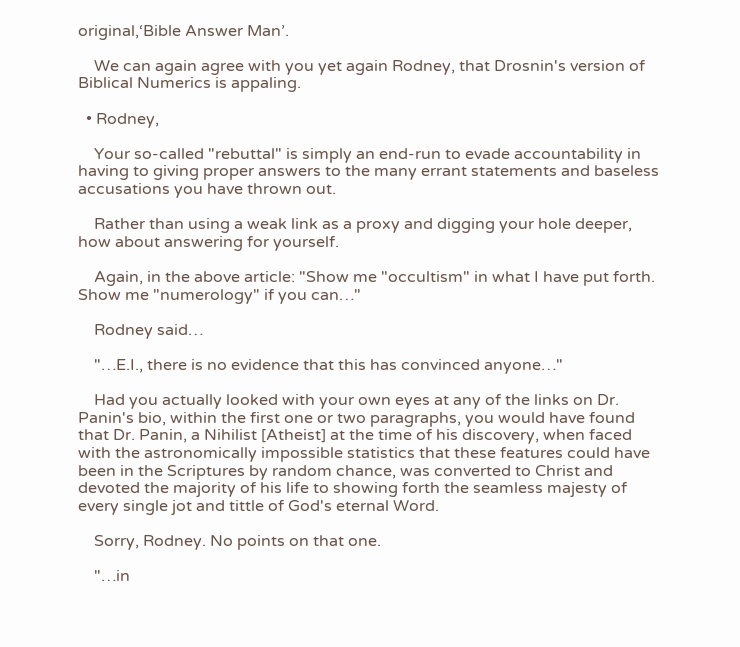original,‘Bible Answer Man’.

    We can again agree with you yet again Rodney, that Drosnin's version of Biblical Numerics is appaling.

  • Rodney,

    Your so-called "rebuttal" is simply an end-run to evade accountability in having to giving proper answers to the many errant statements and baseless accusations you have thrown out.

    Rather than using a weak link as a proxy and digging your hole deeper, how about answering for yourself.

    Again, in the above article: "Show me "occultism" in what I have put forth. Show me "numerology" if you can…"

    Rodney said…

    "…E.I., there is no evidence that this has convinced anyone…"

    Had you actually looked with your own eyes at any of the links on Dr. Panin's bio, within the first one or two paragraphs, you would have found that Dr. Panin, a Nihilist [Atheist] at the time of his discovery, when faced with the astronomically impossible statistics that these features could have been in the Scriptures by random chance, was converted to Christ and devoted the majority of his life to showing forth the seamless majesty of every single jot and tittle of God's eternal Word.

    Sorry, Rodney. No points on that one.

    "…in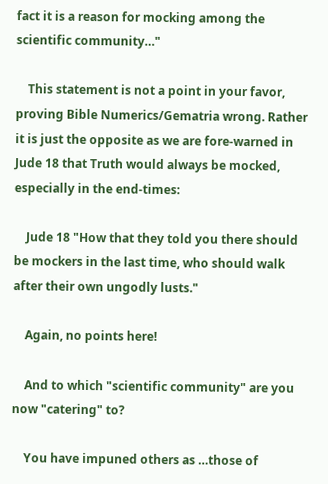fact it is a reason for mocking among the scientific community…"

    This statement is not a point in your favor, proving Bible Numerics/Gematria wrong. Rather it is just the opposite as we are fore-warned in Jude 18 that Truth would always be mocked, especially in the end-times:

    Jude 18 "How that they told you there should be mockers in the last time, who should walk after their own ungodly lusts."

    Again, no points here!

    And to which "scientific community" are you now "catering" to?

    You have impuned others as …those of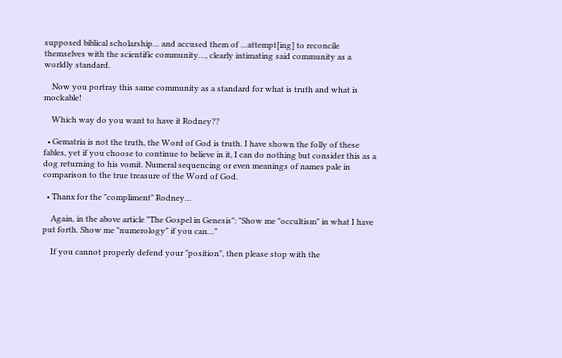supposed biblical scholarship… and accused them of …attempt[ing] to reconcile themselves with the scientific community…, clearly intimating said community as a worldly standard.

    Now you portray this same community as a standard for what is truth and what is mockable!

    Which way do you want to have it Rodney??

  • Gematria is not the truth, the Word of God is truth. I have shown the folly of these fables, yet if you choose to continue to believe in it, I can do nothing but consider this as a dog returning to his vomit. Numeral sequencing or even meanings of names pale in comparison to the true treasure of the Word of God.

  • Thanx for the "compliment" Rodney…

    Again, in the above article "The Gospel in Genesis": "Show me "occultism" in what I have put forth. Show me "numerology" if you can…"

    If you cannot properly defend your "position", then please stop with the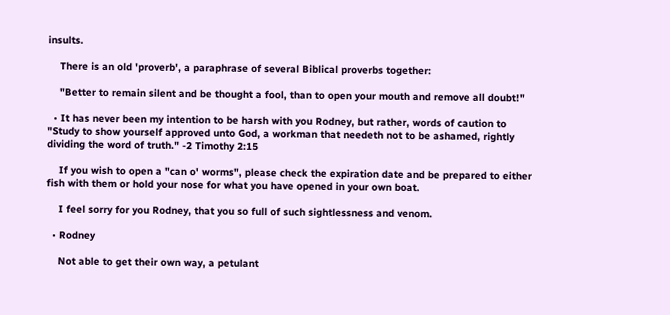insults.

    There is an old 'proverb', a paraphrase of several Biblical proverbs together:

    "Better to remain silent and be thought a fool, than to open your mouth and remove all doubt!"

  • It has never been my intention to be harsh with you Rodney, but rather, words of caution to "Study to show yourself approved unto God, a workman that needeth not to be ashamed, rightly dividing the word of truth." -2 Timothy 2:15

    If you wish to open a "can o' worms", please check the expiration date and be prepared to either fish with them or hold your nose for what you have opened in your own boat.

    I feel sorry for you Rodney, that you so full of such sightlessness and venom.

  • Rodney

    Not able to get their own way, a petulant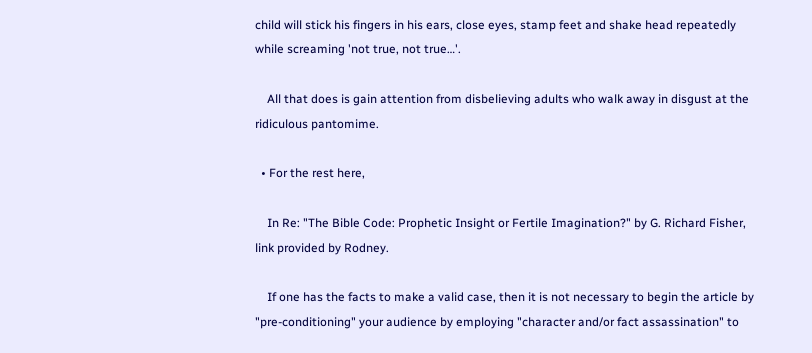child will stick his fingers in his ears, close eyes, stamp feet and shake head repeatedly while screaming 'not true, not true…'.

    All that does is gain attention from disbelieving adults who walk away in disgust at the ridiculous pantomime.

  • For the rest here,

    In Re: "The Bible Code: Prophetic Insight or Fertile Imagination?" by G. Richard Fisher, link provided by Rodney.

    If one has the facts to make a valid case, then it is not necessary to begin the article by "pre-conditioning" your audience by employing "character and/or fact assassination" to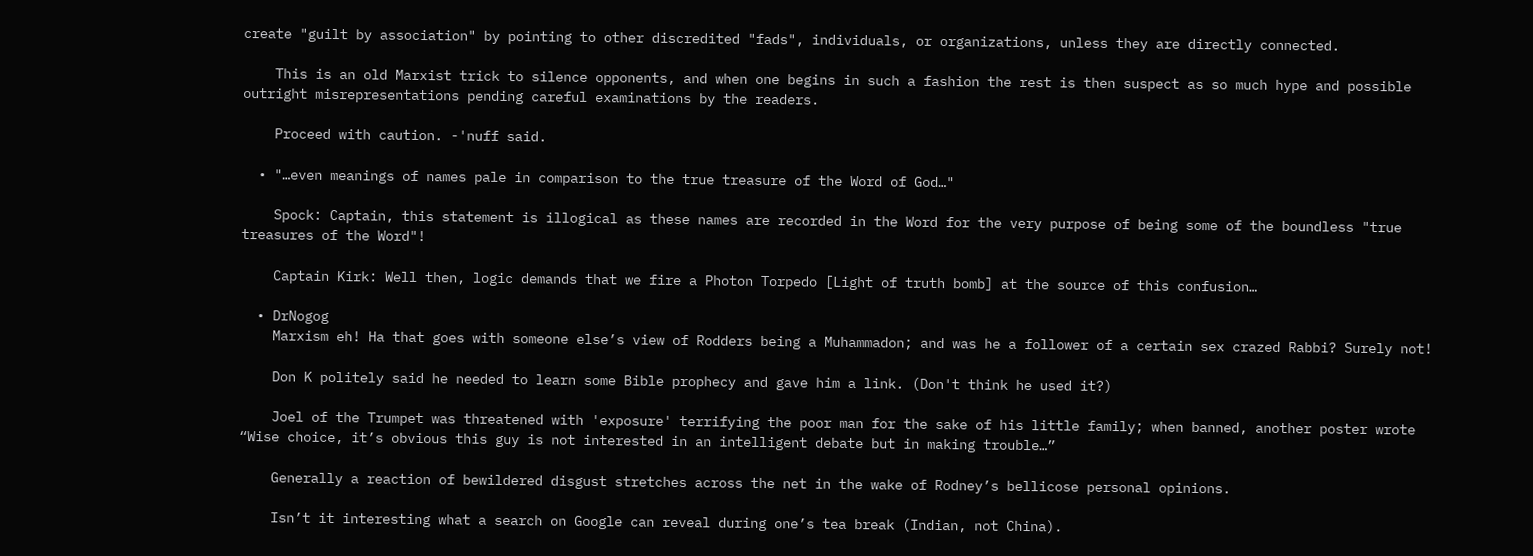create "guilt by association" by pointing to other discredited "fads", individuals, or organizations, unless they are directly connected.

    This is an old Marxist trick to silence opponents, and when one begins in such a fashion the rest is then suspect as so much hype and possible outright misrepresentations pending careful examinations by the readers.

    Proceed with caution. -'nuff said.

  • "…even meanings of names pale in comparison to the true treasure of the Word of God…"

    Spock: Captain, this statement is illogical as these names are recorded in the Word for the very purpose of being some of the boundless "true treasures of the Word"!

    Captain Kirk: Well then, logic demands that we fire a Photon Torpedo [Light of truth bomb] at the source of this confusion…

  • DrNogog
    Marxism eh! Ha that goes with someone else’s view of Rodders being a Muhammadon; and was he a follower of a certain sex crazed Rabbi? Surely not!

    Don K politely said he needed to learn some Bible prophecy and gave him a link. (Don't think he used it?)

    Joel of the Trumpet was threatened with 'exposure' terrifying the poor man for the sake of his little family; when banned, another poster wrote “Wise choice, it’s obvious this guy is not interested in an intelligent debate but in making trouble…”

    Generally a reaction of bewildered disgust stretches across the net in the wake of Rodney’s bellicose personal opinions.

    Isn’t it interesting what a search on Google can reveal during one’s tea break (Indian, not China).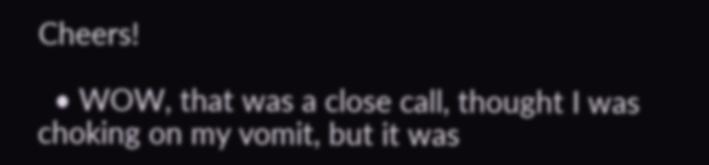Cheers!

  • WOW, that was a close call, thought I was choking on my vomit, but it was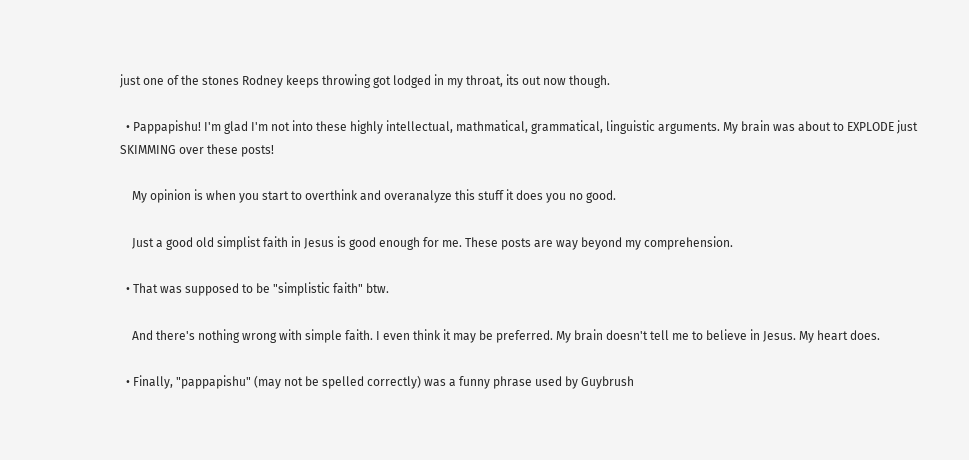just one of the stones Rodney keeps throwing got lodged in my throat, its out now though.

  • Pappapishu! I'm glad I'm not into these highly intellectual, mathmatical, grammatical, linguistic arguments. My brain was about to EXPLODE just SKIMMING over these posts!

    My opinion is when you start to overthink and overanalyze this stuff it does you no good.

    Just a good old simplist faith in Jesus is good enough for me. These posts are way beyond my comprehension.

  • That was supposed to be "simplistic faith" btw.

    And there's nothing wrong with simple faith. I even think it may be preferred. My brain doesn't tell me to believe in Jesus. My heart does.

  • Finally, "pappapishu" (may not be spelled correctly) was a funny phrase used by Guybrush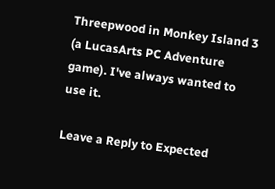Threepwood in Monkey Island 3 (a LucasArts PC Adventure game). I've always wanted to use it.

Leave a Reply to Expected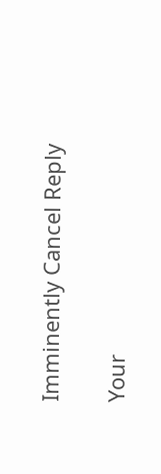Imminently Cancel Reply

Your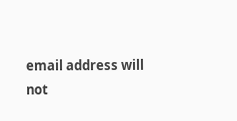email address will not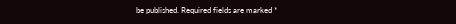be published. Required fields are marked *